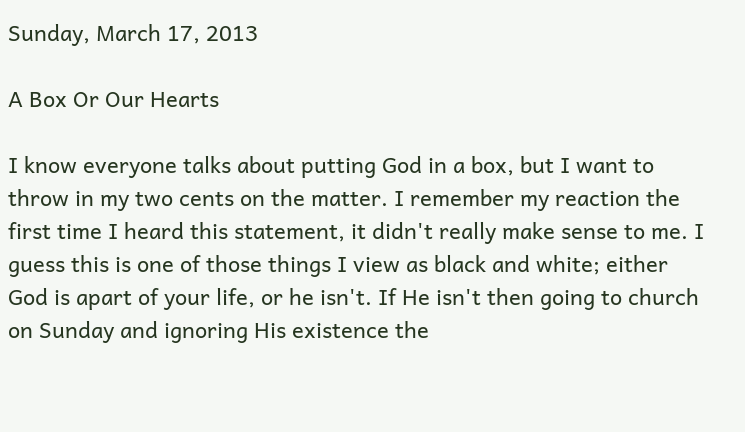Sunday, March 17, 2013

A Box Or Our Hearts

I know everyone talks about putting God in a box, but I want to throw in my two cents on the matter. I remember my reaction the first time I heard this statement, it didn't really make sense to me. I guess this is one of those things I view as black and white; either God is apart of your life, or he isn't. If He isn't then going to church on Sunday and ignoring His existence the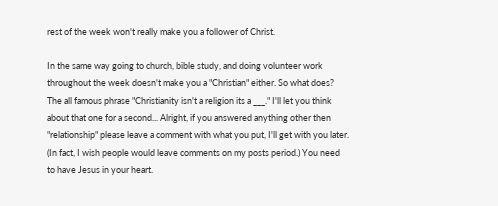rest of the week won't really make you a follower of Christ.

In the same way going to church, bible study, and doing volunteer work throughout the week doesn't make you a "Christian" either. So what does? The all famous phrase "Christianity isn't a religion its a ___." I'll let you think about that one for a second... Alright, if you answered anything other then "relationship" please leave a comment with what you put, I'll get with you later. (In fact, I wish people would leave comments on my posts period.) You need to have Jesus in your heart.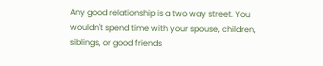Any good relationship is a two way street. You wouldn't spend time with your spouse, children, siblings, or good friends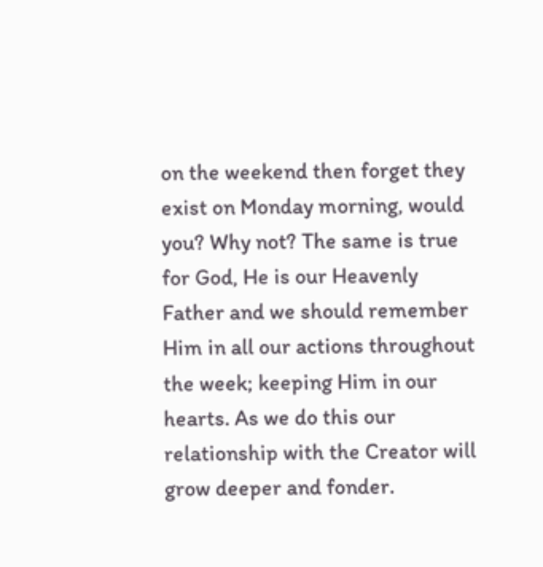on the weekend then forget they exist on Monday morning, would you? Why not? The same is true for God, He is our Heavenly Father and we should remember Him in all our actions throughout the week; keeping Him in our hearts. As we do this our relationship with the Creator will grow deeper and fonder.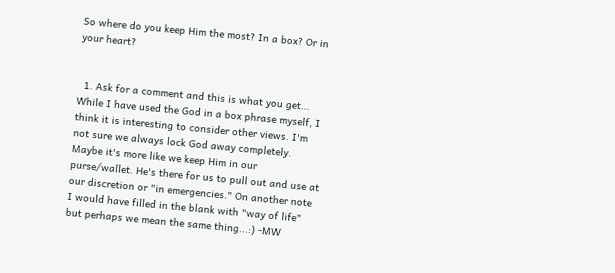So where do you keep Him the most? In a box? Or in your heart?


  1. Ask for a comment and this is what you get... While I have used the God in a box phrase myself, I think it is interesting to consider other views. I'm not sure we always lock God away completely. Maybe it's more like we keep Him in our purse/wallet. He's there for us to pull out and use at our discretion or "in emergencies." On another note I would have filled in the blank with "way of life" but perhaps we mean the same thing...:) -MW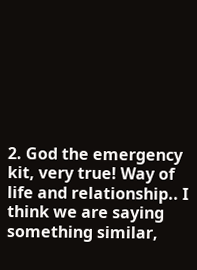2. God the emergency kit, very true! Way of life and relationship.. I think we are saying something similar,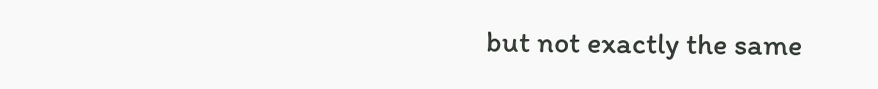but not exactly the same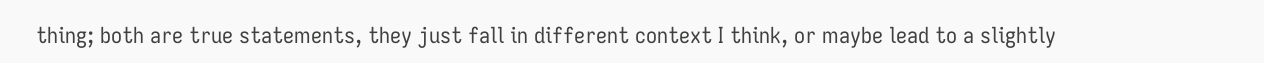thing; both are true statements, they just fall in different context I think, or maybe lead to a slightly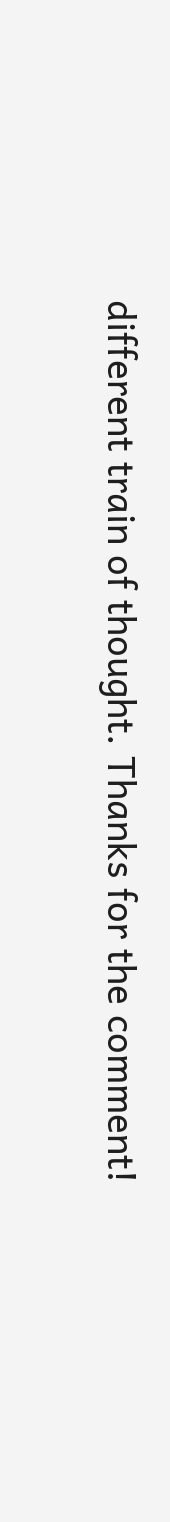different train of thought. Thanks for the comment!